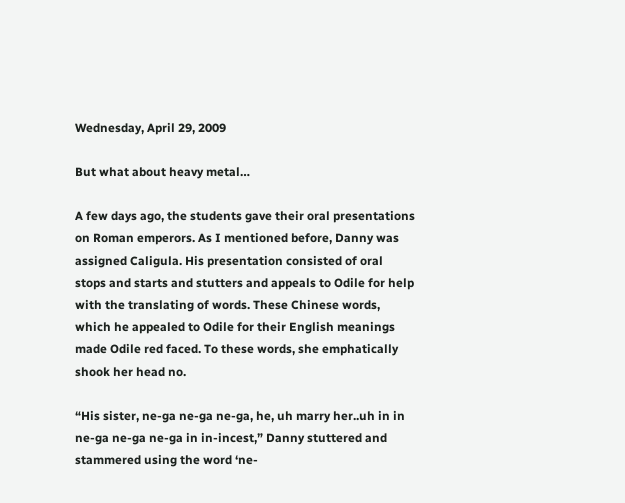Wednesday, April 29, 2009

But what about heavy metal…

A few days ago, the students gave their oral presentations on Roman emperors. As I mentioned before, Danny was assigned Caligula. His presentation consisted of oral stops and starts and stutters and appeals to Odile for help with the translating of words. These Chinese words, which he appealed to Odile for their English meanings made Odile red faced. To these words, she emphatically shook her head no.

“His sister, ne-ga ne-ga ne-ga, he, uh marry her..uh in in ne-ga ne-ga ne-ga in in-incest,” Danny stuttered and stammered using the word ‘ne-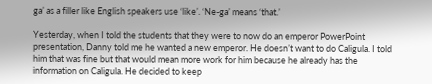ga’ as a filler like English speakers use ‘like’. ‘Ne-ga’ means ‘that.’

Yesterday, when I told the students that they were to now do an emperor PowerPoint presentation, Danny told me he wanted a new emperor. He doesn’t want to do Caligula. I told him that was fine but that would mean more work for him because he already has the information on Caligula. He decided to keep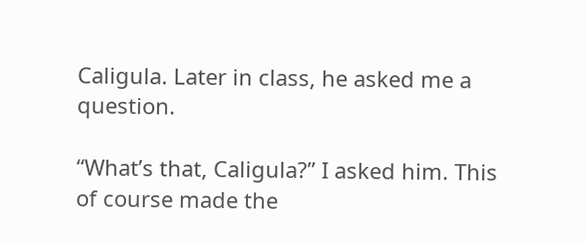Caligula. Later in class, he asked me a question.

“What’s that, Caligula?” I asked him. This of course made the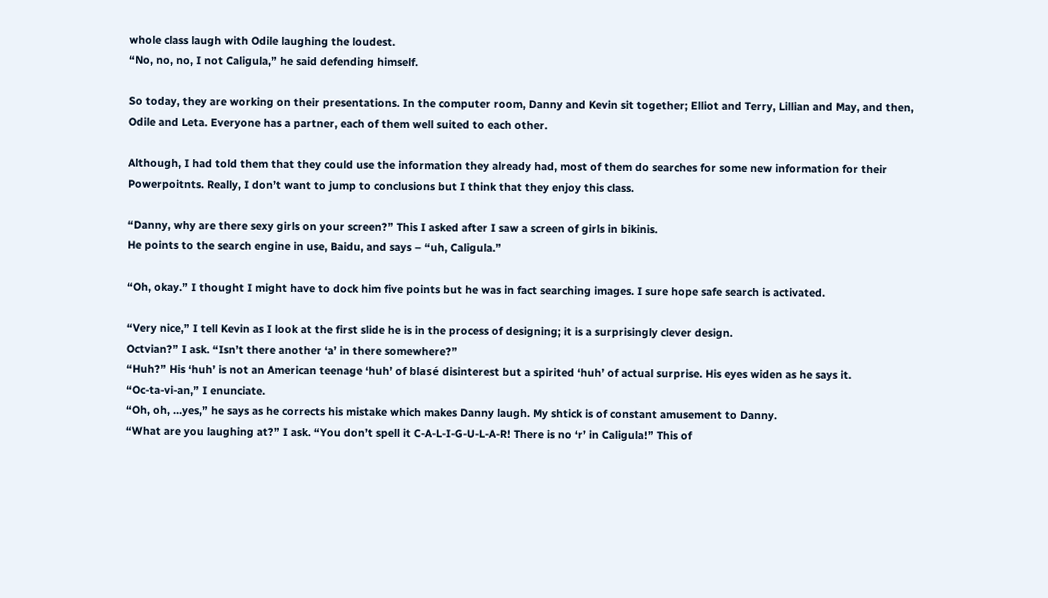whole class laugh with Odile laughing the loudest.
“No, no, no, I not Caligula,” he said defending himself.

So today, they are working on their presentations. In the computer room, Danny and Kevin sit together; Elliot and Terry, Lillian and May, and then, Odile and Leta. Everyone has a partner, each of them well suited to each other.

Although, I had told them that they could use the information they already had, most of them do searches for some new information for their Powerpoitnts. Really, I don’t want to jump to conclusions but I think that they enjoy this class.

“Danny, why are there sexy girls on your screen?” This I asked after I saw a screen of girls in bikinis.
He points to the search engine in use, Baidu, and says – “uh, Caligula.”

“Oh, okay.” I thought I might have to dock him five points but he was in fact searching images. I sure hope safe search is activated.

“Very nice,” I tell Kevin as I look at the first slide he is in the process of designing; it is a surprisingly clever design.
Octvian?” I ask. “Isn’t there another ‘a’ in there somewhere?”
“Huh?” His ‘huh’ is not an American teenage ‘huh’ of blasé disinterest but a spirited ‘huh’ of actual surprise. His eyes widen as he says it.
“Oc-ta-vi-an,” I enunciate.
“Oh, oh, …yes,” he says as he corrects his mistake which makes Danny laugh. My shtick is of constant amusement to Danny.
“What are you laughing at?” I ask. “You don’t spell it C-A-L-I-G-U-L-A-R! There is no ‘r’ in Caligula!” This of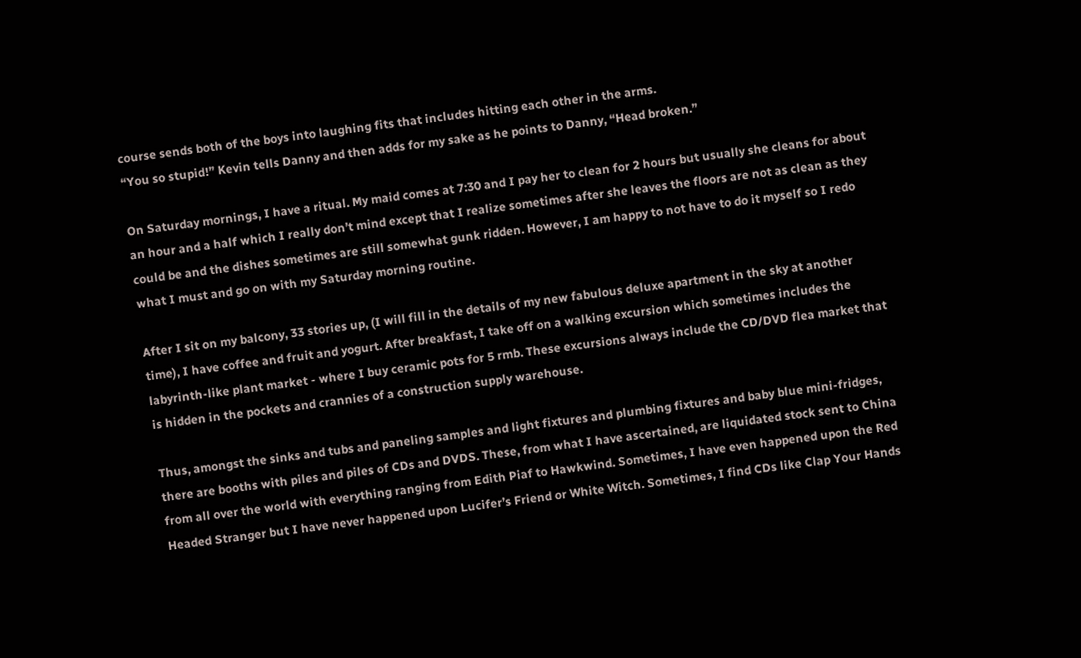course sends both of the boys into laughing fits that includes hitting each other in the arms.
“You so stupid!” Kevin tells Danny and then adds for my sake as he points to Danny, “Head broken.”

On Saturday mornings, I have a ritual. My maid comes at 7:30 and I pay her to clean for 2 hours but usually she cleans for about an hour and a half which I really don’t mind except that I realize sometimes after she leaves the floors are not as clean as they could be and the dishes sometimes are still somewhat gunk ridden. However, I am happy to not have to do it myself so I redo what I must and go on with my Saturday morning routine.

After I sit on my balcony, 33 stories up, (I will fill in the details of my new fabulous deluxe apartment in the sky at another time), I have coffee and fruit and yogurt. After breakfast, I take off on a walking excursion which sometimes includes the labyrinth-like plant market - where I buy ceramic pots for 5 rmb. These excursions always include the CD/DVD flea market that is hidden in the pockets and crannies of a construction supply warehouse.

Thus, amongst the sinks and tubs and paneling samples and light fixtures and plumbing fixtures and baby blue mini-fridges, there are booths with piles and piles of CDs and DVDS. These, from what I have ascertained, are liquidated stock sent to China from all over the world with everything ranging from Edith Piaf to Hawkwind. Sometimes, I have even happened upon the Red Headed Stranger but I have never happened upon Lucifer’s Friend or White Witch. Sometimes, I find CDs like Clap Your Hands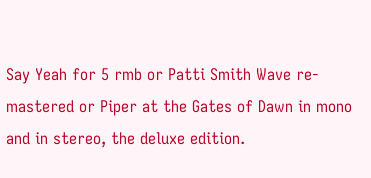Say Yeah for 5 rmb or Patti Smith Wave re-mastered or Piper at the Gates of Dawn in mono and in stereo, the deluxe edition.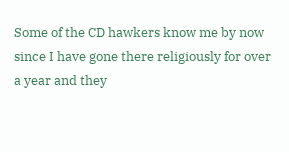Some of the CD hawkers know me by now since I have gone there religiously for over a year and they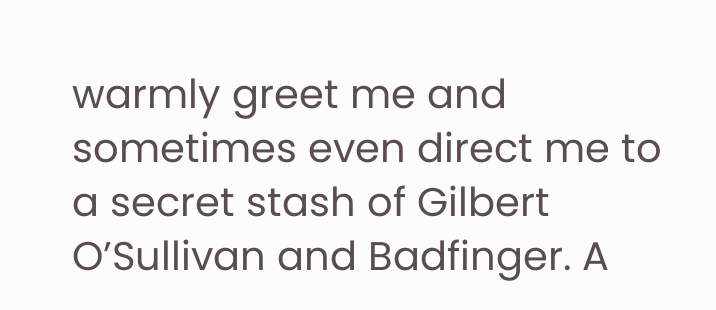warmly greet me and sometimes even direct me to a secret stash of Gilbert O’Sullivan and Badfinger. A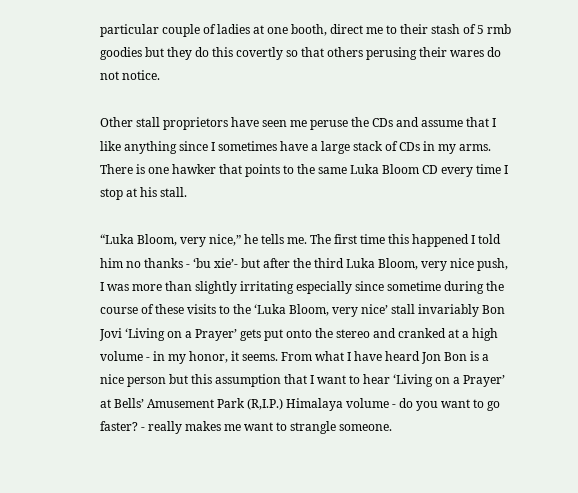particular couple of ladies at one booth, direct me to their stash of 5 rmb goodies but they do this covertly so that others perusing their wares do not notice.

Other stall proprietors have seen me peruse the CDs and assume that I like anything since I sometimes have a large stack of CDs in my arms. There is one hawker that points to the same Luka Bloom CD every time I stop at his stall.

“Luka Bloom, very nice,” he tells me. The first time this happened I told him no thanks - ‘bu xie’- but after the third Luka Bloom, very nice push, I was more than slightly irritating especially since sometime during the course of these visits to the ‘Luka Bloom, very nice’ stall invariably Bon Jovi ‘Living on a Prayer’ gets put onto the stereo and cranked at a high volume - in my honor, it seems. From what I have heard Jon Bon is a nice person but this assumption that I want to hear ‘Living on a Prayer’ at Bells’ Amusement Park (R,I.P.) Himalaya volume - do you want to go faster? - really makes me want to strangle someone.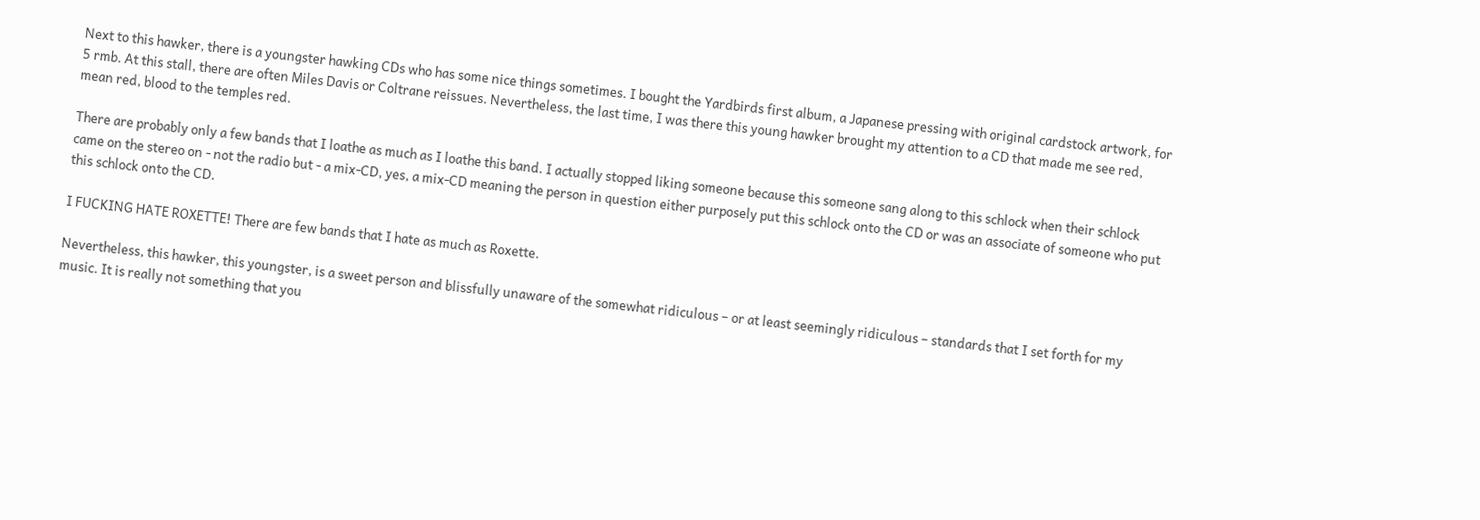Next to this hawker, there is a youngster hawking CDs who has some nice things sometimes. I bought the Yardbirds first album, a Japanese pressing with original cardstock artwork, for 5 rmb. At this stall, there are often Miles Davis or Coltrane reissues. Nevertheless, the last time, I was there this young hawker brought my attention to a CD that made me see red, mean red, blood to the temples red.

There are probably only a few bands that I loathe as much as I loathe this band. I actually stopped liking someone because this someone sang along to this schlock when their schlock came on the stereo on - not the radio but - a mix-CD, yes, a mix-CD meaning the person in question either purposely put this schlock onto the CD or was an associate of someone who put this schlock onto the CD.

I FUCKING HATE ROXETTE! There are few bands that I hate as much as Roxette.

Nevertheless, this hawker, this youngster, is a sweet person and blissfully unaware of the somewhat ridiculous – or at least seemingly ridiculous – standards that I set forth for my music. It is really not something that you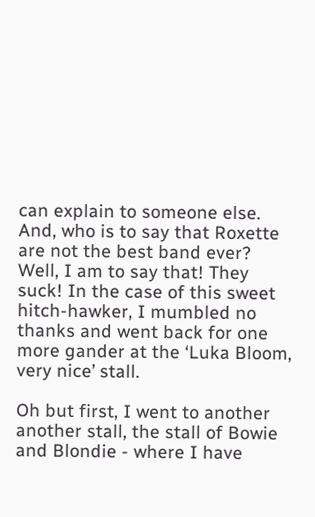can explain to someone else. And, who is to say that Roxette are not the best band ever? Well, I am to say that! They suck! In the case of this sweet hitch-hawker, I mumbled no thanks and went back for one more gander at the ‘Luka Bloom, very nice’ stall.

Oh but first, I went to another another stall, the stall of Bowie and Blondie - where I have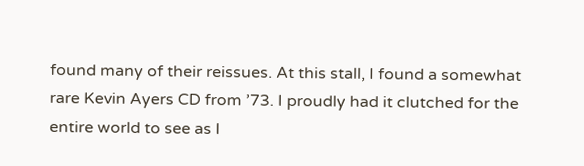found many of their reissues. At this stall, I found a somewhat rare Kevin Ayers CD from ’73. I proudly had it clutched for the entire world to see as I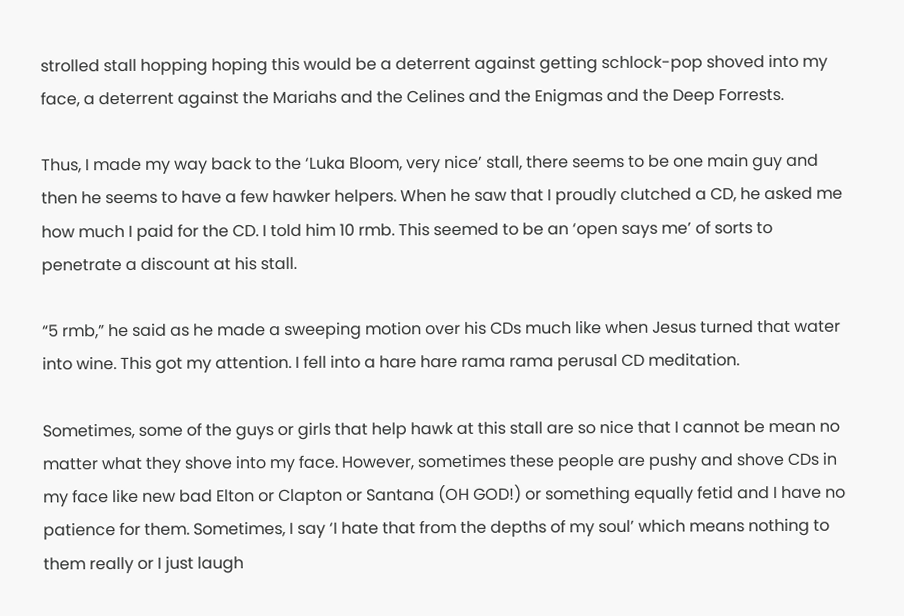strolled stall hopping hoping this would be a deterrent against getting schlock-pop shoved into my face, a deterrent against the Mariahs and the Celines and the Enigmas and the Deep Forrests.

Thus, I made my way back to the ‘Luka Bloom, very nice’ stall, there seems to be one main guy and then he seems to have a few hawker helpers. When he saw that I proudly clutched a CD, he asked me how much I paid for the CD. I told him 10 rmb. This seemed to be an ‘open says me’ of sorts to penetrate a discount at his stall.

“5 rmb,” he said as he made a sweeping motion over his CDs much like when Jesus turned that water into wine. This got my attention. I fell into a hare hare rama rama perusal CD meditation.

Sometimes, some of the guys or girls that help hawk at this stall are so nice that I cannot be mean no matter what they shove into my face. However, sometimes these people are pushy and shove CDs in my face like new bad Elton or Clapton or Santana (OH GOD!) or something equally fetid and I have no patience for them. Sometimes, I say ‘I hate that from the depths of my soul’ which means nothing to them really or I just laugh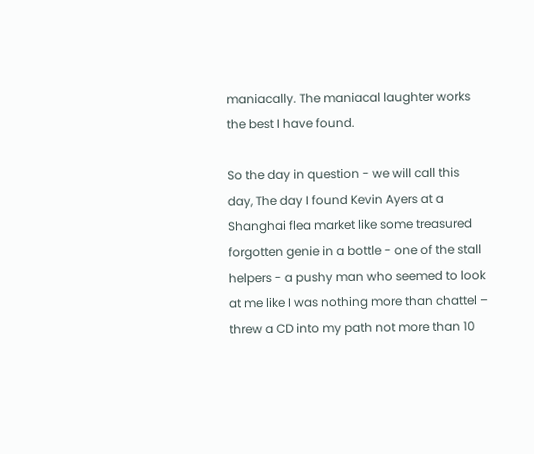maniacally. The maniacal laughter works the best I have found.

So the day in question - we will call this day, The day I found Kevin Ayers at a Shanghai flea market like some treasured forgotten genie in a bottle - one of the stall helpers - a pushy man who seemed to look at me like I was nothing more than chattel – threw a CD into my path not more than 10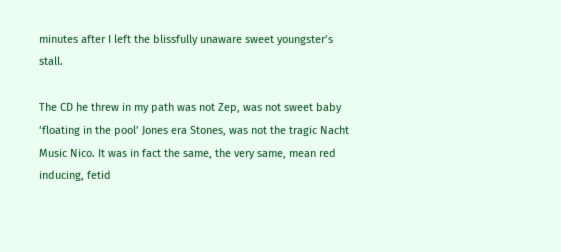minutes after I left the blissfully unaware sweet youngster’s stall.

The CD he threw in my path was not Zep, was not sweet baby ‘floating in the pool’ Jones era Stones, was not the tragic Nacht Music Nico. It was in fact the same, the very same, mean red inducing, fetid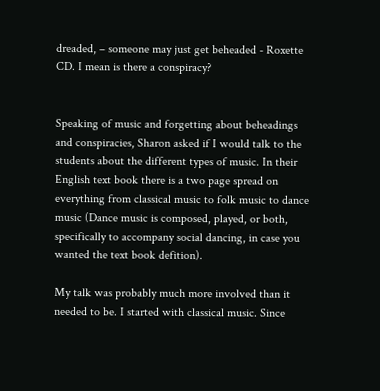dreaded, – someone may just get beheaded - Roxette CD. I mean is there a conspiracy?


Speaking of music and forgetting about beheadings and conspiracies, Sharon asked if I would talk to the students about the different types of music. In their English text book there is a two page spread on everything from classical music to folk music to dance music (Dance music is composed, played, or both, specifically to accompany social dancing, in case you wanted the text book defition).

My talk was probably much more involved than it needed to be. I started with classical music. Since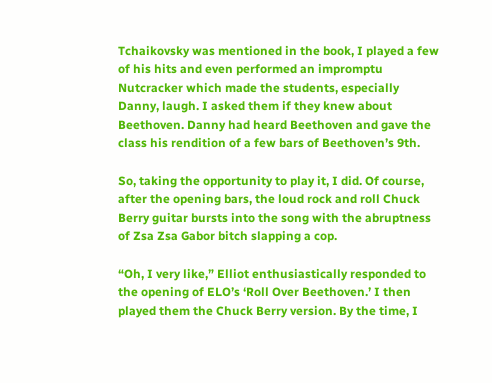Tchaikovsky was mentioned in the book, I played a few of his hits and even performed an impromptu Nutcracker which made the students, especially Danny, laugh. I asked them if they knew about Beethoven. Danny had heard Beethoven and gave the class his rendition of a few bars of Beethoven’s 9th.

So, taking the opportunity to play it, I did. Of course, after the opening bars, the loud rock and roll Chuck Berry guitar bursts into the song with the abruptness of Zsa Zsa Gabor bitch slapping a cop.

“Oh, I very like,” Elliot enthusiastically responded to the opening of ELO’s ‘Roll Over Beethoven.’ I then played them the Chuck Berry version. By the time, I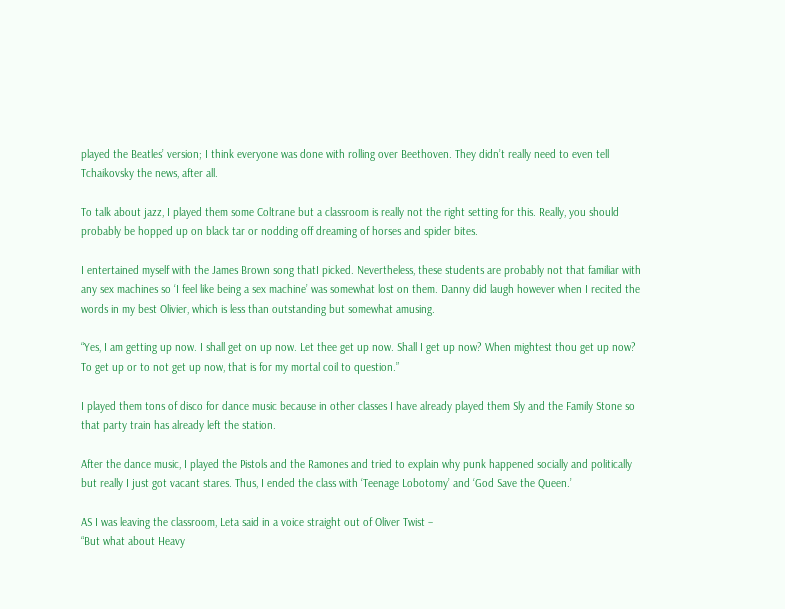played the Beatles’ version; I think everyone was done with rolling over Beethoven. They didn’t really need to even tell Tchaikovsky the news, after all.

To talk about jazz, I played them some Coltrane but a classroom is really not the right setting for this. Really, you should probably be hopped up on black tar or nodding off dreaming of horses and spider bites.

I entertained myself with the James Brown song thatI picked. Nevertheless, these students are probably not that familiar with any sex machines so ‘I feel like being a sex machine’ was somewhat lost on them. Danny did laugh however when I recited the words in my best Olivier, which is less than outstanding but somewhat amusing.

“Yes, I am getting up now. I shall get on up now. Let thee get up now. Shall I get up now? When mightest thou get up now? To get up or to not get up now, that is for my mortal coil to question.”

I played them tons of disco for dance music because in other classes I have already played them Sly and the Family Stone so that party train has already left the station.

After the dance music, I played the Pistols and the Ramones and tried to explain why punk happened socially and politically but really I just got vacant stares. Thus, I ended the class with ‘Teenage Lobotomy’ and ‘God Save the Queen.’

AS I was leaving the classroom, Leta said in a voice straight out of Oliver Twist –
“But what about Heavy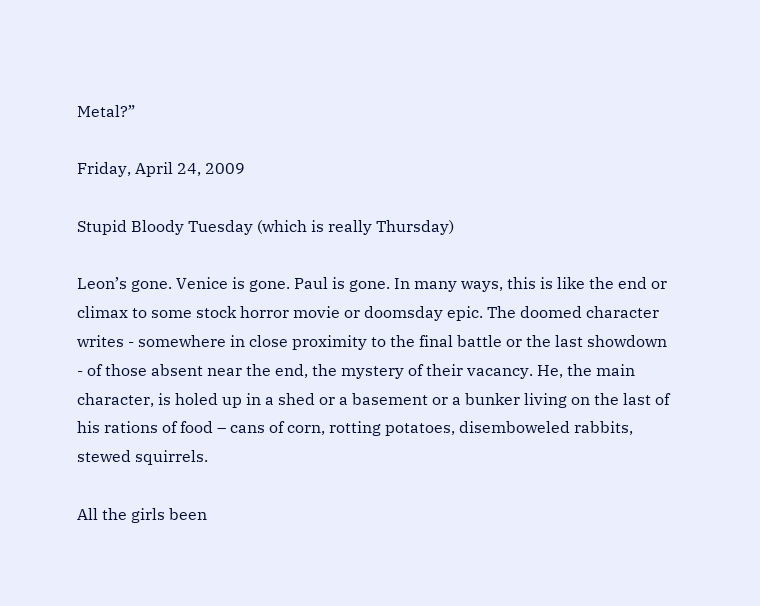Metal?”

Friday, April 24, 2009

Stupid Bloody Tuesday (which is really Thursday)

Leon’s gone. Venice is gone. Paul is gone. In many ways, this is like the end or climax to some stock horror movie or doomsday epic. The doomed character writes - somewhere in close proximity to the final battle or the last showdown - of those absent near the end, the mystery of their vacancy. He, the main character, is holed up in a shed or a basement or a bunker living on the last of his rations of food – cans of corn, rotting potatoes, disemboweled rabbits, stewed squirrels.

All the girls been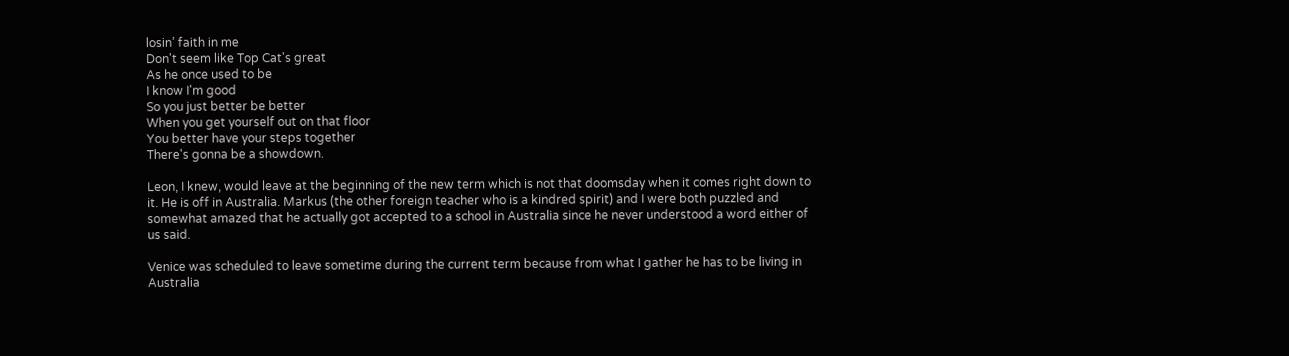losin’ faith in me
Don't seem like Top Cat's great
As he once used to be
I know I'm good
So you just better be better
When you get yourself out on that floor
You better have your steps together
There's gonna be a showdown.

Leon, I knew, would leave at the beginning of the new term which is not that doomsday when it comes right down to it. He is off in Australia. Markus (the other foreign teacher who is a kindred spirit) and I were both puzzled and somewhat amazed that he actually got accepted to a school in Australia since he never understood a word either of us said.

Venice was scheduled to leave sometime during the current term because from what I gather he has to be living in Australia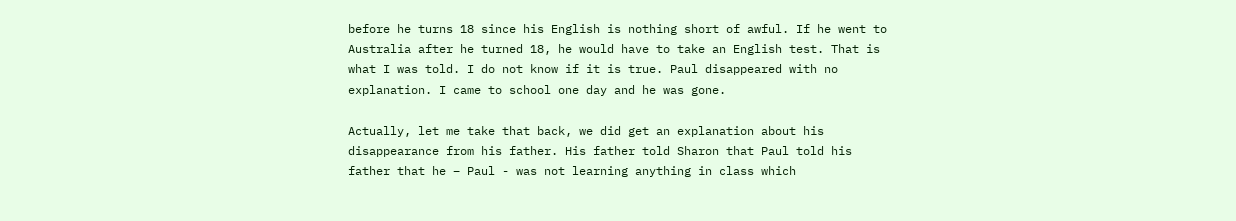before he turns 18 since his English is nothing short of awful. If he went to Australia after he turned 18, he would have to take an English test. That is what I was told. I do not know if it is true. Paul disappeared with no explanation. I came to school one day and he was gone.

Actually, let me take that back, we did get an explanation about his disappearance from his father. His father told Sharon that Paul told his father that he – Paul - was not learning anything in class which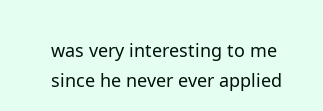was very interesting to me since he never ever applied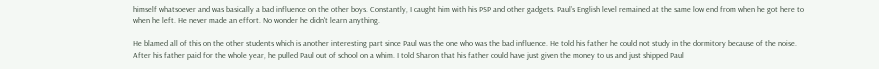himself whatsoever and was basically a bad influence on the other boys. Constantly, I caught him with his PSP and other gadgets. Paul’s English level remained at the same low end from when he got here to when he left. He never made an effort. No wonder he didn't learn anything.

He blamed all of this on the other students which is another interesting part since Paul was the one who was the bad influence. He told his father he could not study in the dormitory because of the noise. After his father paid for the whole year, he pulled Paul out of school on a whim. I told Sharon that his father could have just given the money to us and just shipped Paul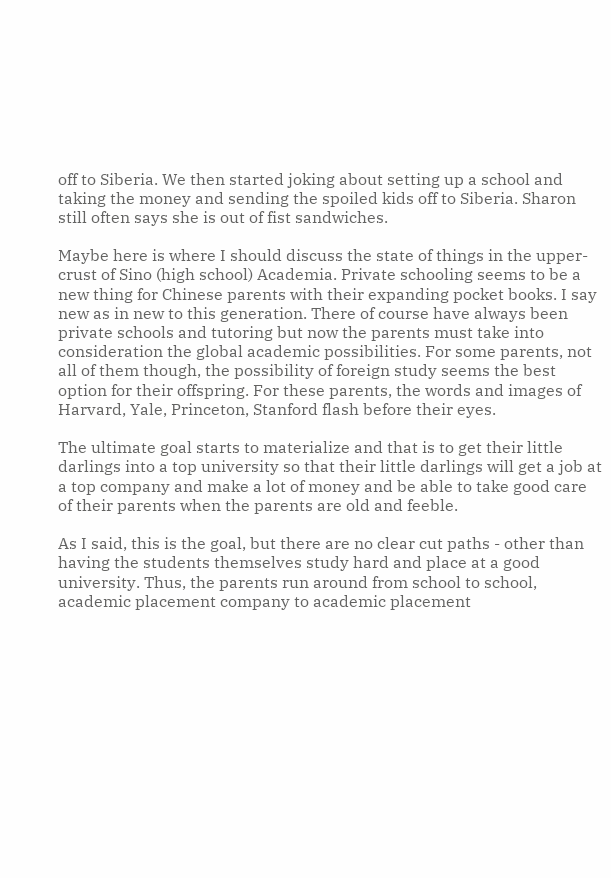off to Siberia. We then started joking about setting up a school and taking the money and sending the spoiled kids off to Siberia. Sharon still often says she is out of fist sandwiches.

Maybe here is where I should discuss the state of things in the upper-crust of Sino (high school) Academia. Private schooling seems to be a new thing for Chinese parents with their expanding pocket books. I say new as in new to this generation. There of course have always been private schools and tutoring but now the parents must take into consideration the global academic possibilities. For some parents, not all of them though, the possibility of foreign study seems the best option for their offspring. For these parents, the words and images of Harvard, Yale, Princeton, Stanford flash before their eyes.

The ultimate goal starts to materialize and that is to get their little darlings into a top university so that their little darlings will get a job at a top company and make a lot of money and be able to take good care of their parents when the parents are old and feeble.

As I said, this is the goal, but there are no clear cut paths - other than having the students themselves study hard and place at a good university. Thus, the parents run around from school to school, academic placement company to academic placement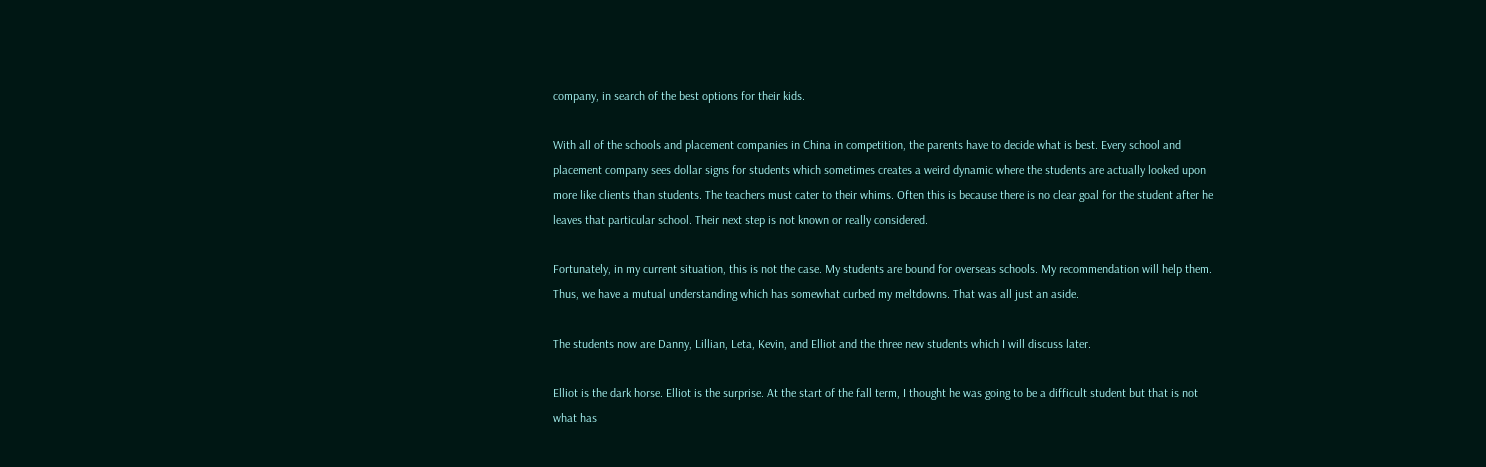company, in search of the best options for their kids.

With all of the schools and placement companies in China in competition, the parents have to decide what is best. Every school and placement company sees dollar signs for students which sometimes creates a weird dynamic where the students are actually looked upon more like clients than students. The teachers must cater to their whims. Often this is because there is no clear goal for the student after he leaves that particular school. Their next step is not known or really considered.

Fortunately, in my current situation, this is not the case. My students are bound for overseas schools. My recommendation will help them. Thus, we have a mutual understanding which has somewhat curbed my meltdowns. That was all just an aside.

The students now are Danny, Lillian, Leta, Kevin, and Elliot and the three new students which I will discuss later.

Elliot is the dark horse. Elliot is the surprise. At the start of the fall term, I thought he was going to be a difficult student but that is not what has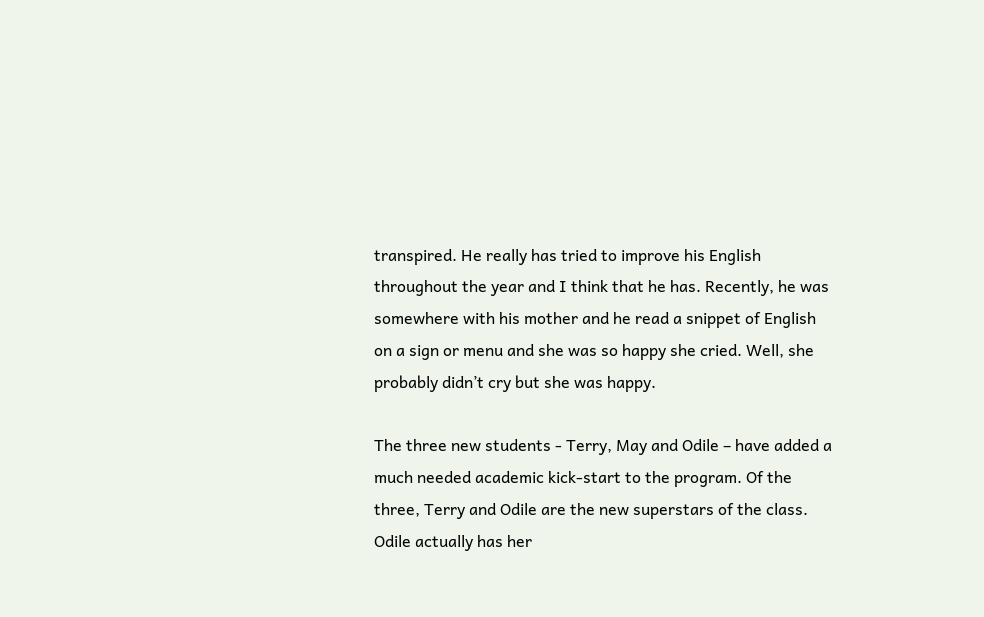transpired. He really has tried to improve his English throughout the year and I think that he has. Recently, he was somewhere with his mother and he read a snippet of English on a sign or menu and she was so happy she cried. Well, she probably didn’t cry but she was happy.

The three new students - Terry, May and Odile – have added a much needed academic kick-start to the program. Of the three, Terry and Odile are the new superstars of the class. Odile actually has her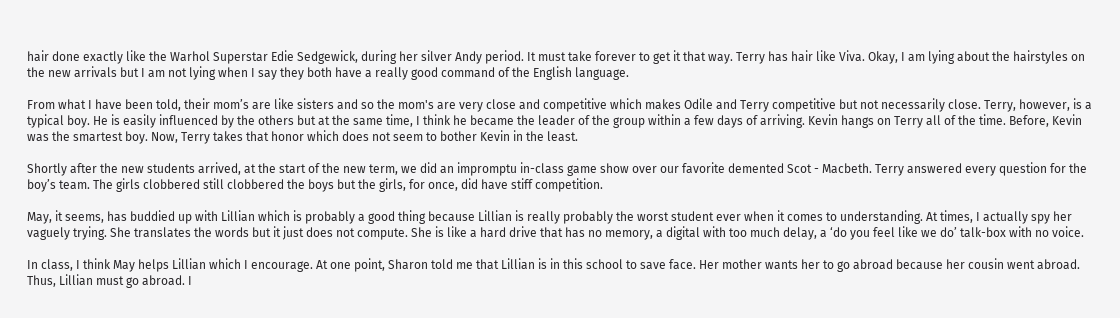hair done exactly like the Warhol Superstar Edie Sedgewick, during her silver Andy period. It must take forever to get it that way. Terry has hair like Viva. Okay, I am lying about the hairstyles on the new arrivals but I am not lying when I say they both have a really good command of the English language.

From what I have been told, their mom’s are like sisters and so the mom's are very close and competitive which makes Odile and Terry competitive but not necessarily close. Terry, however, is a typical boy. He is easily influenced by the others but at the same time, I think he became the leader of the group within a few days of arriving. Kevin hangs on Terry all of the time. Before, Kevin was the smartest boy. Now, Terry takes that honor which does not seem to bother Kevin in the least.

Shortly after the new students arrived, at the start of the new term, we did an impromptu in-class game show over our favorite demented Scot - Macbeth. Terry answered every question for the boy’s team. The girls clobbered still clobbered the boys but the girls, for once, did have stiff competition.

May, it seems, has buddied up with Lillian which is probably a good thing because Lillian is really probably the worst student ever when it comes to understanding. At times, I actually spy her vaguely trying. She translates the words but it just does not compute. She is like a hard drive that has no memory, a digital with too much delay, a ‘do you feel like we do’ talk-box with no voice.

In class, I think May helps Lillian which I encourage. At one point, Sharon told me that Lillian is in this school to save face. Her mother wants her to go abroad because her cousin went abroad. Thus, Lillian must go abroad. I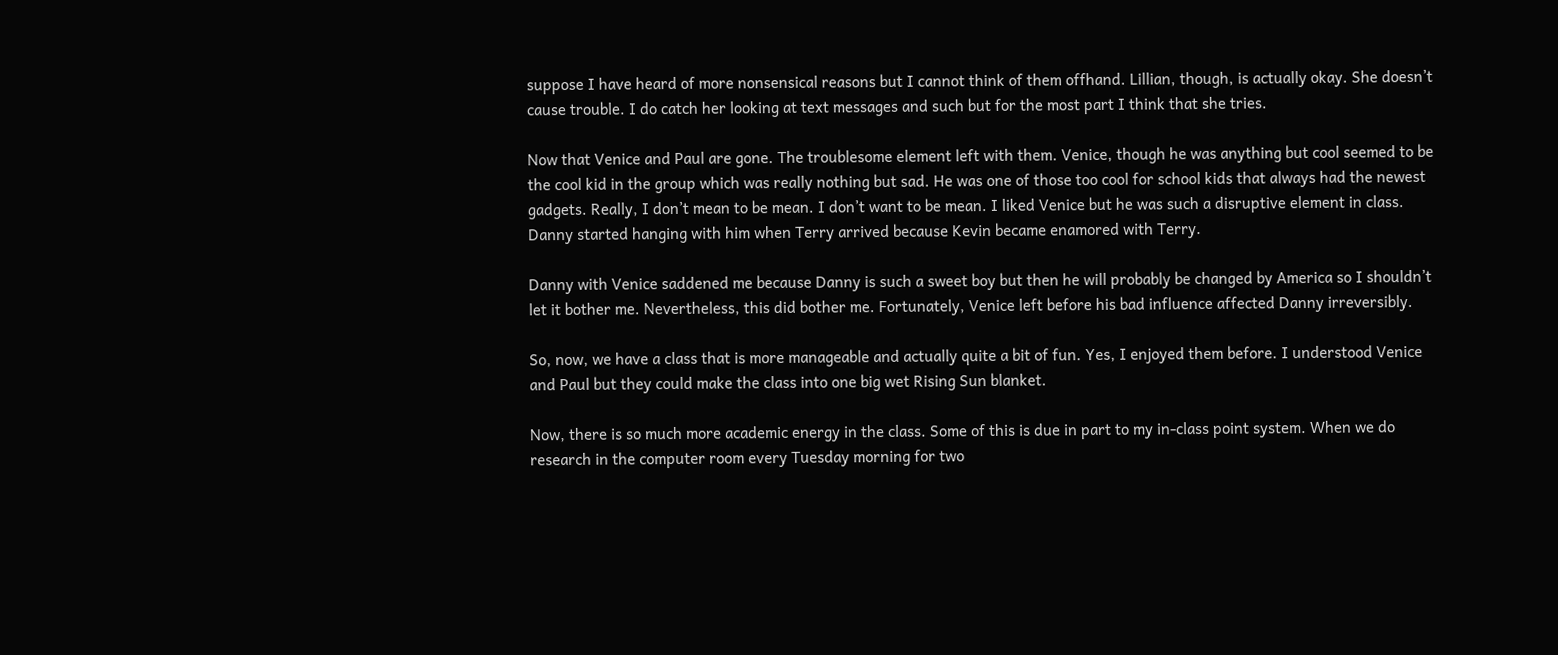suppose I have heard of more nonsensical reasons but I cannot think of them offhand. Lillian, though, is actually okay. She doesn’t cause trouble. I do catch her looking at text messages and such but for the most part I think that she tries.

Now that Venice and Paul are gone. The troublesome element left with them. Venice, though he was anything but cool seemed to be the cool kid in the group which was really nothing but sad. He was one of those too cool for school kids that always had the newest gadgets. Really, I don’t mean to be mean. I don’t want to be mean. I liked Venice but he was such a disruptive element in class. Danny started hanging with him when Terry arrived because Kevin became enamored with Terry.

Danny with Venice saddened me because Danny is such a sweet boy but then he will probably be changed by America so I shouldn’t let it bother me. Nevertheless, this did bother me. Fortunately, Venice left before his bad influence affected Danny irreversibly.

So, now, we have a class that is more manageable and actually quite a bit of fun. Yes, I enjoyed them before. I understood Venice and Paul but they could make the class into one big wet Rising Sun blanket.

Now, there is so much more academic energy in the class. Some of this is due in part to my in-class point system. When we do research in the computer room every Tuesday morning for two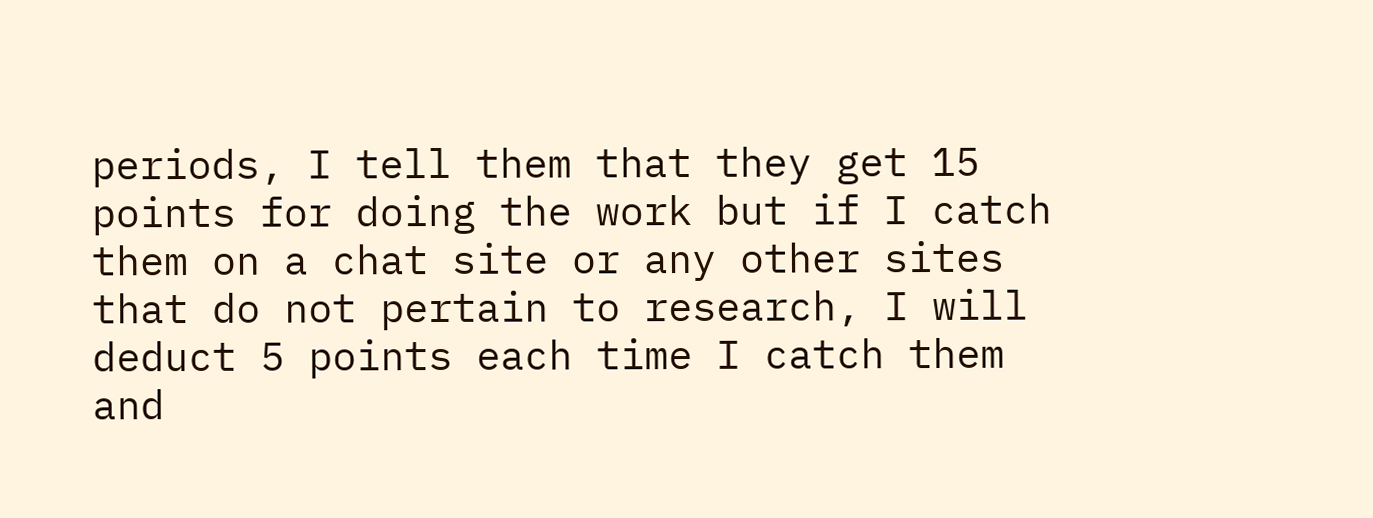periods, I tell them that they get 15 points for doing the work but if I catch them on a chat site or any other sites that do not pertain to research, I will deduct 5 points each time I catch them and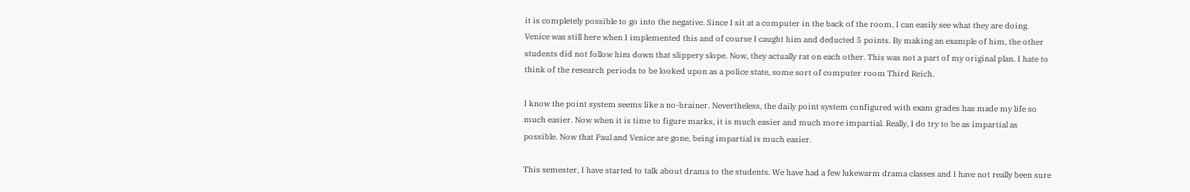it is completely possible to go into the negative. Since I sit at a computer in the back of the room, I can easily see what they are doing. Venice was still here when I implemented this and of course I caught him and deducted 5 points. By making an example of him, the other students did not follow him down that slippery slope. Now, they actually rat on each other. This was not a part of my original plan. I hate to think of the research periods to be looked upon as a police state, some sort of computer room Third Reich.

I know the point system seems like a no-brainer. Nevertheless, the daily point system configured with exam grades has made my life so much easier. Now when it is time to figure marks, it is much easier and much more impartial. Really, I do try to be as impartial as possible. Now that Paul and Venice are gone, being impartial is much easier.

This semester, I have started to talk about drama to the students. We have had a few lukewarm drama classes and I have not really been sure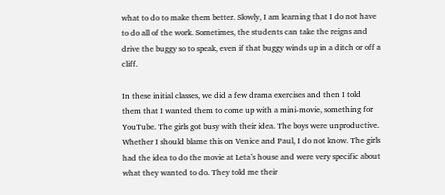what to do to make them better. Slowly, I am learning that I do not have to do all of the work. Sometimes, the students can take the reigns and drive the buggy so to speak, even if that buggy winds up in a ditch or off a cliff.

In these initial classes, we did a few drama exercises and then I told them that I wanted them to come up with a mini-movie, something for YouTube. The girls got busy with their idea. The boys were unproductive. Whether I should blame this on Venice and Paul, I do not know. The girls had the idea to do the movie at Leta’s house and were very specific about what they wanted to do. They told me their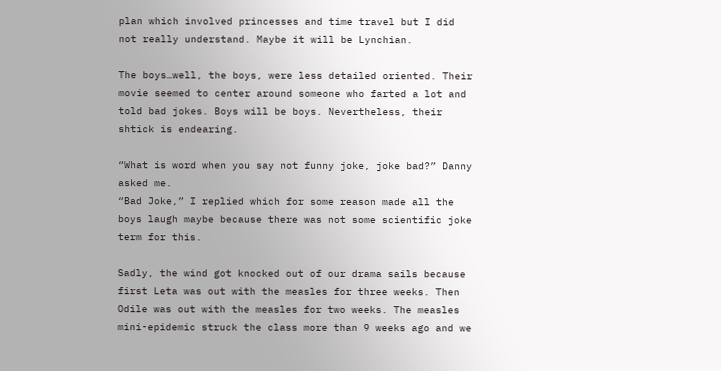plan which involved princesses and time travel but I did not really understand. Maybe it will be Lynchian.

The boys…well, the boys, were less detailed oriented. Their movie seemed to center around someone who farted a lot and told bad jokes. Boys will be boys. Nevertheless, their shtick is endearing.

“What is word when you say not funny joke, joke bad?” Danny asked me.
“Bad Joke,” I replied which for some reason made all the boys laugh maybe because there was not some scientific joke term for this.

Sadly, the wind got knocked out of our drama sails because first Leta was out with the measles for three weeks. Then Odile was out with the measles for two weeks. The measles mini-epidemic struck the class more than 9 weeks ago and we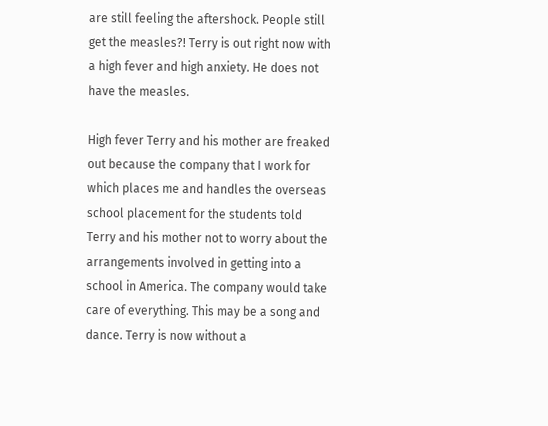are still feeling the aftershock. People still get the measles?! Terry is out right now with a high fever and high anxiety. He does not have the measles.

High fever Terry and his mother are freaked out because the company that I work for which places me and handles the overseas school placement for the students told Terry and his mother not to worry about the arrangements involved in getting into a school in America. The company would take care of everything. This may be a song and dance. Terry is now without a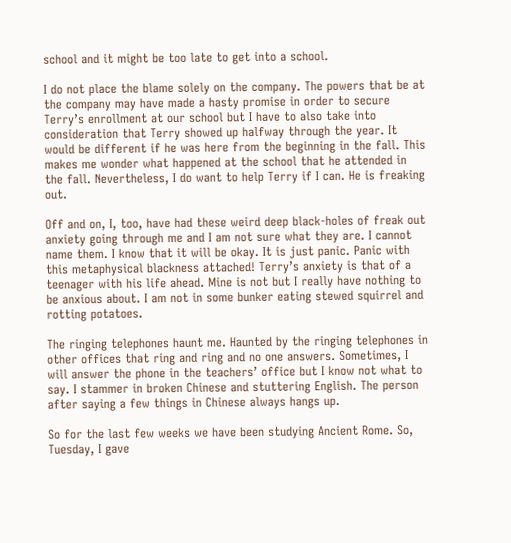school and it might be too late to get into a school.

I do not place the blame solely on the company. The powers that be at the company may have made a hasty promise in order to secure Terry’s enrollment at our school but I have to also take into consideration that Terry showed up halfway through the year. It would be different if he was here from the beginning in the fall. This makes me wonder what happened at the school that he attended in the fall. Nevertheless, I do want to help Terry if I can. He is freaking out.

Off and on, I, too, have had these weird deep black-holes of freak out anxiety going through me and I am not sure what they are. I cannot name them. I know that it will be okay. It is just panic. Panic with this metaphysical blackness attached! Terry’s anxiety is that of a teenager with his life ahead. Mine is not but I really have nothing to be anxious about. I am not in some bunker eating stewed squirrel and rotting potatoes.

The ringing telephones haunt me. Haunted by the ringing telephones in other offices that ring and ring and no one answers. Sometimes, I will answer the phone in the teachers’ office but I know not what to say. I stammer in broken Chinese and stuttering English. The person after saying a few things in Chinese always hangs up.

So for the last few weeks we have been studying Ancient Rome. So, Tuesday, I gave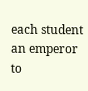each student an emperor to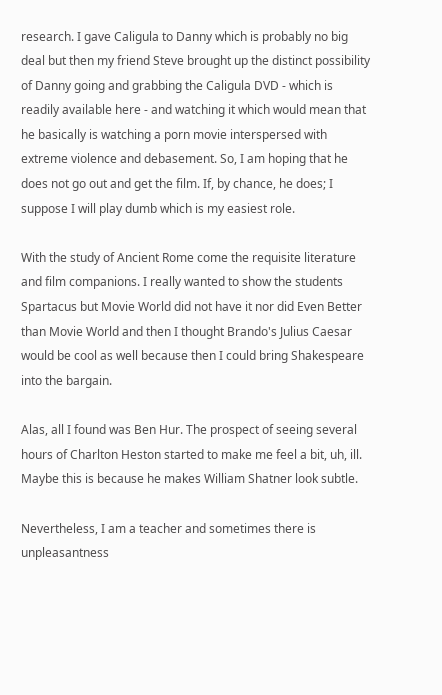research. I gave Caligula to Danny which is probably no big deal but then my friend Steve brought up the distinct possibility of Danny going and grabbing the Caligula DVD - which is readily available here - and watching it which would mean that he basically is watching a porn movie interspersed with extreme violence and debasement. So, I am hoping that he does not go out and get the film. If, by chance, he does; I suppose I will play dumb which is my easiest role.

With the study of Ancient Rome come the requisite literature and film companions. I really wanted to show the students Spartacus but Movie World did not have it nor did Even Better than Movie World and then I thought Brando's Julius Caesar would be cool as well because then I could bring Shakespeare into the bargain.

Alas, all I found was Ben Hur. The prospect of seeing several hours of Charlton Heston started to make me feel a bit, uh, ill. Maybe this is because he makes William Shatner look subtle.

Nevertheless, I am a teacher and sometimes there is unpleasantness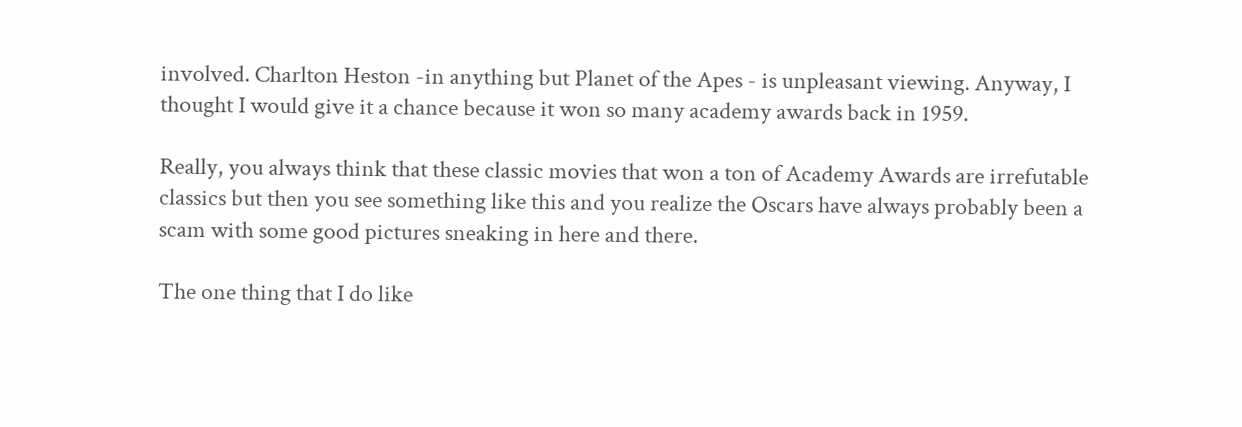involved. Charlton Heston -in anything but Planet of the Apes - is unpleasant viewing. Anyway, I thought I would give it a chance because it won so many academy awards back in 1959.

Really, you always think that these classic movies that won a ton of Academy Awards are irrefutable classics but then you see something like this and you realize the Oscars have always probably been a scam with some good pictures sneaking in here and there.

The one thing that I do like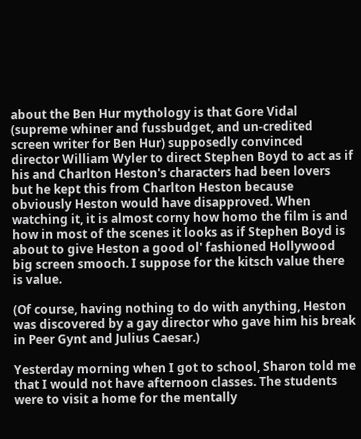about the Ben Hur mythology is that Gore Vidal (supreme whiner and fussbudget, and un-credited screen writer for Ben Hur) supposedly convinced director William Wyler to direct Stephen Boyd to act as if his and Charlton Heston's characters had been lovers but he kept this from Charlton Heston because obviously Heston would have disapproved. When watching it, it is almost corny how homo the film is and how in most of the scenes it looks as if Stephen Boyd is about to give Heston a good ol' fashioned Hollywood big screen smooch. I suppose for the kitsch value there is value.

(Of course, having nothing to do with anything, Heston was discovered by a gay director who gave him his break in Peer Gynt and Julius Caesar.)

Yesterday morning when I got to school, Sharon told me that I would not have afternoon classes. The students were to visit a home for the mentally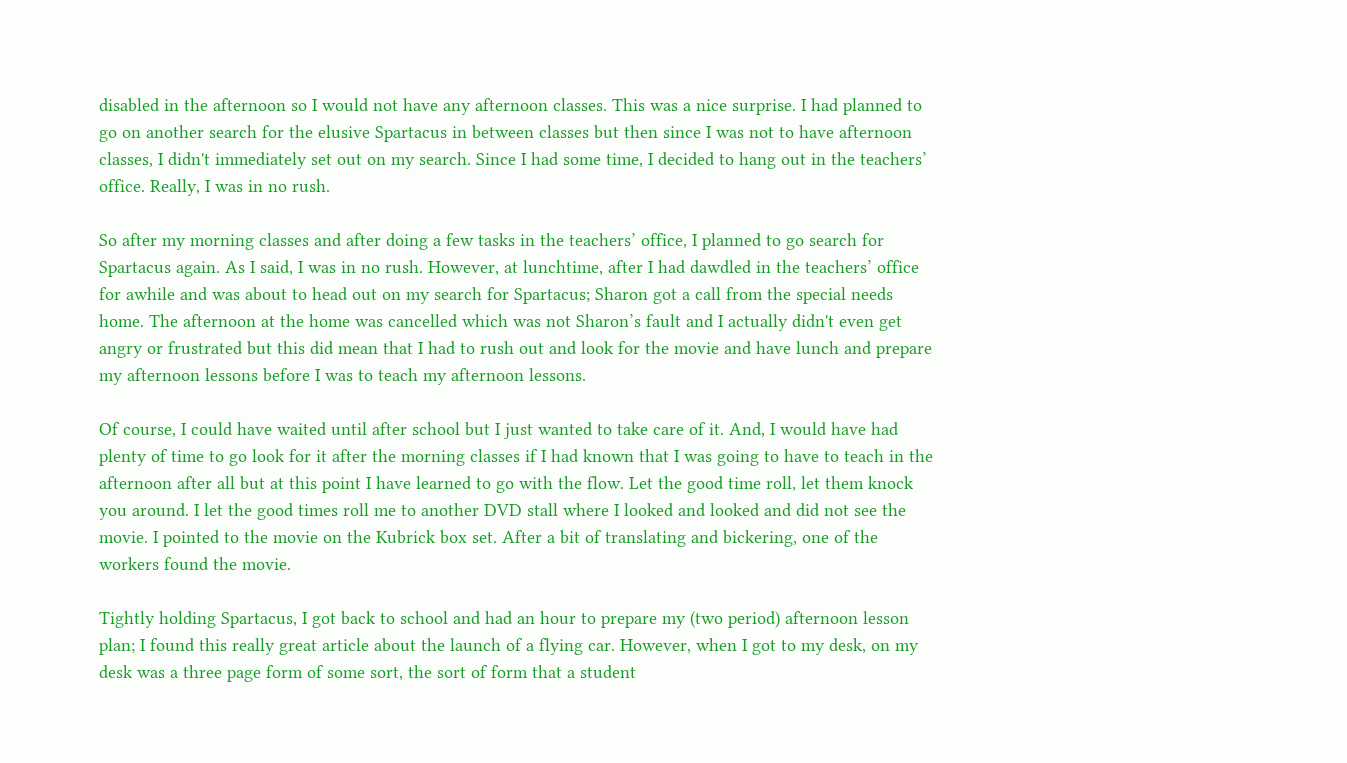disabled in the afternoon so I would not have any afternoon classes. This was a nice surprise. I had planned to go on another search for the elusive Spartacus in between classes but then since I was not to have afternoon classes, I didn't immediately set out on my search. Since I had some time, I decided to hang out in the teachers’ office. Really, I was in no rush.

So after my morning classes and after doing a few tasks in the teachers’ office, I planned to go search for Spartacus again. As I said, I was in no rush. However, at lunchtime, after I had dawdled in the teachers’ office for awhile and was about to head out on my search for Spartacus; Sharon got a call from the special needs home. The afternoon at the home was cancelled which was not Sharon’s fault and I actually didn't even get angry or frustrated but this did mean that I had to rush out and look for the movie and have lunch and prepare my afternoon lessons before I was to teach my afternoon lessons.

Of course, I could have waited until after school but I just wanted to take care of it. And, I would have had plenty of time to go look for it after the morning classes if I had known that I was going to have to teach in the afternoon after all but at this point I have learned to go with the flow. Let the good time roll, let them knock you around. I let the good times roll me to another DVD stall where I looked and looked and did not see the movie. I pointed to the movie on the Kubrick box set. After a bit of translating and bickering, one of the workers found the movie.

Tightly holding Spartacus, I got back to school and had an hour to prepare my (two period) afternoon lesson plan; I found this really great article about the launch of a flying car. However, when I got to my desk, on my desk was a three page form of some sort, the sort of form that a student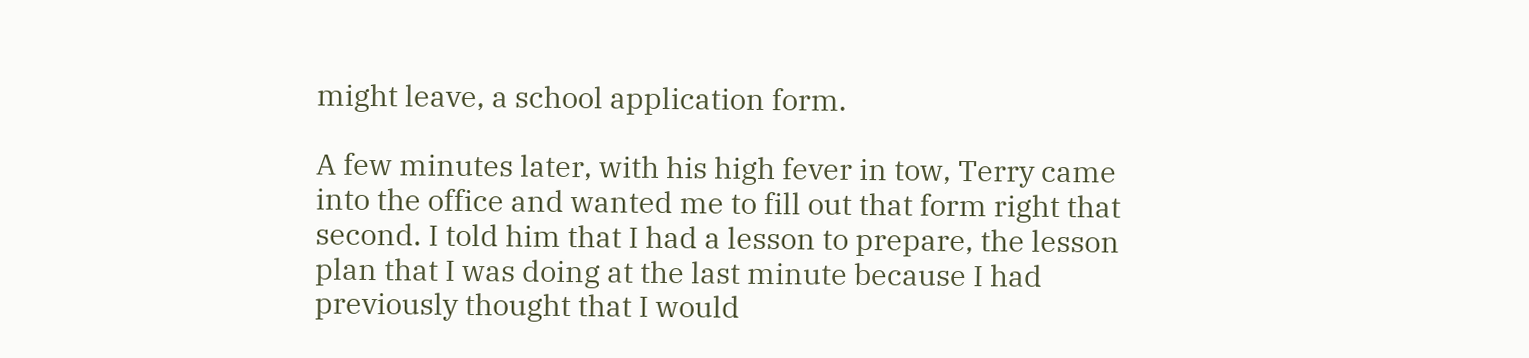might leave, a school application form.

A few minutes later, with his high fever in tow, Terry came into the office and wanted me to fill out that form right that second. I told him that I had a lesson to prepare, the lesson plan that I was doing at the last minute because I had previously thought that I would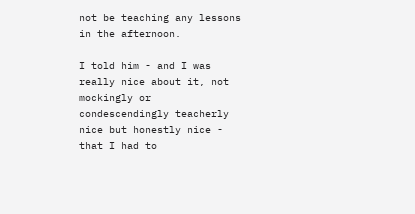not be teaching any lessons in the afternoon.

I told him - and I was really nice about it, not mockingly or condescendingly teacherly nice but honestly nice - that I had to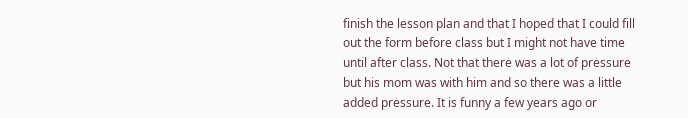finish the lesson plan and that I hoped that I could fill out the form before class but I might not have time until after class. Not that there was a lot of pressure but his mom was with him and so there was a little added pressure. It is funny a few years ago or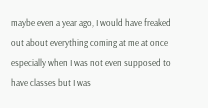maybe even a year ago, I would have freaked out about everything coming at me at once especially when I was not even supposed to have classes but I was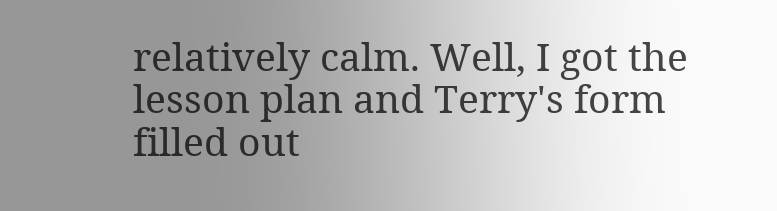relatively calm. Well, I got the lesson plan and Terry's form filled out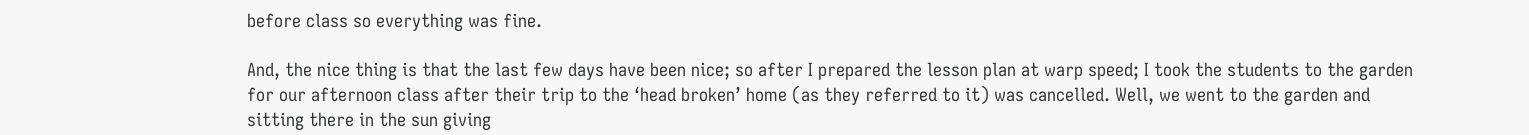before class so everything was fine.

And, the nice thing is that the last few days have been nice; so after I prepared the lesson plan at warp speed; I took the students to the garden for our afternoon class after their trip to the ‘head broken’ home (as they referred to it) was cancelled. Well, we went to the garden and sitting there in the sun giving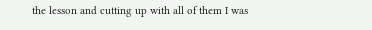the lesson and cutting up with all of them I was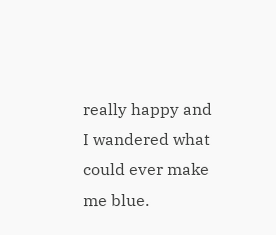really happy and I wandered what could ever make me blue.